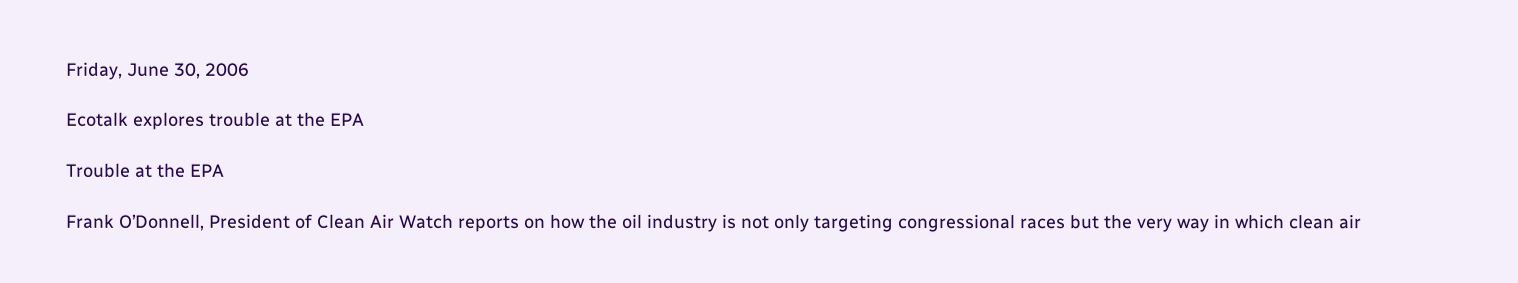Friday, June 30, 2006

Ecotalk explores trouble at the EPA

Trouble at the EPA

Frank O’Donnell, President of Clean Air Watch reports on how the oil industry is not only targeting congressional races but the very way in which clean air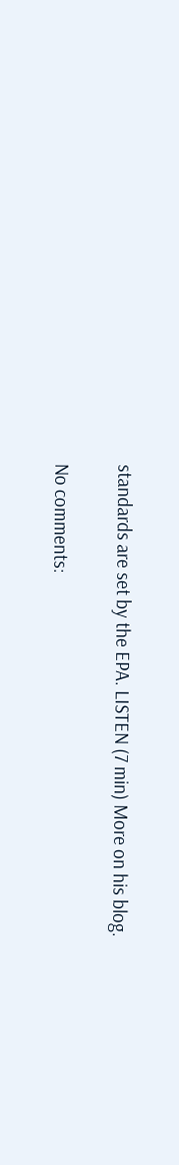standards are set by the EPA. LISTEN (7 min) More on his blog.

No comments: